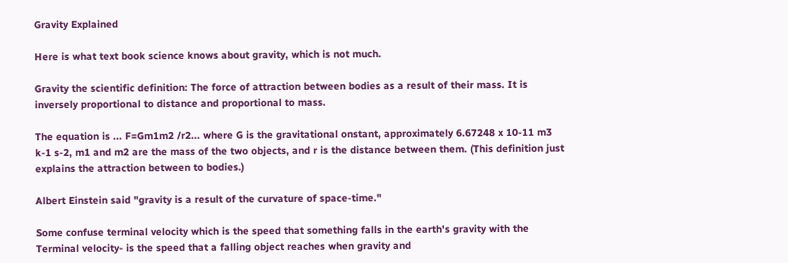Gravity Explained

Here is what text book science knows about gravity, which is not much.

Gravity the scientific definition: The force of attraction between bodies as a result of their mass. It is inversely proportional to distance and proportional to mass.

The equation is ... F=Gm1m2 /r2... where G is the gravitational onstant, approximately 6.67248 x 10-11 m3 k-1 s-2, m1 and m2 are the mass of the two objects, and r is the distance between them. (This definition just explains the attraction between to bodies.)

Albert Einstein said "gravity is a result of the curvature of space-time."

Some confuse terminal velocity which is the speed that something falls in the earth's gravity with the Terminal velocity- is the speed that a falling object reaches when gravity and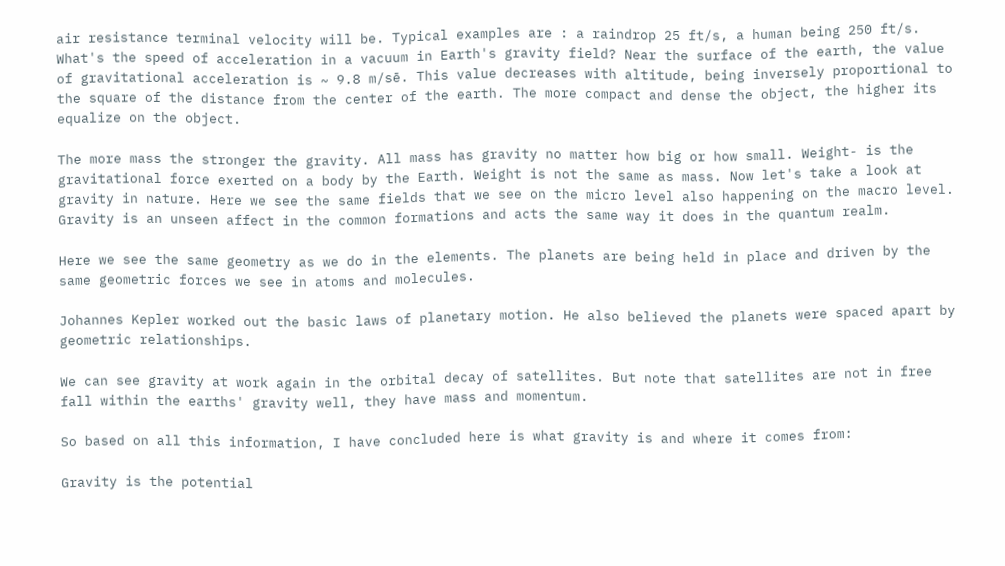air resistance terminal velocity will be. Typical examples are : a raindrop 25 ft/s, a human being 250 ft/s. What's the speed of acceleration in a vacuum in Earth's gravity field? Near the surface of the earth, the value of gravitational acceleration is ~ 9.8 m/sē. This value decreases with altitude, being inversely proportional to the square of the distance from the center of the earth. The more compact and dense the object, the higher its equalize on the object.

The more mass the stronger the gravity. All mass has gravity no matter how big or how small. Weight- is the gravitational force exerted on a body by the Earth. Weight is not the same as mass. Now let's take a look at gravity in nature. Here we see the same fields that we see on the micro level also happening on the macro level. Gravity is an unseen affect in the common formations and acts the same way it does in the quantum realm.

Here we see the same geometry as we do in the elements. The planets are being held in place and driven by the same geometric forces we see in atoms and molecules.

Johannes Kepler worked out the basic laws of planetary motion. He also believed the planets were spaced apart by geometric relationships.

We can see gravity at work again in the orbital decay of satellites. But note that satellites are not in free fall within the earths' gravity well, they have mass and momentum.

So based on all this information, I have concluded here is what gravity is and where it comes from:

Gravity is the potential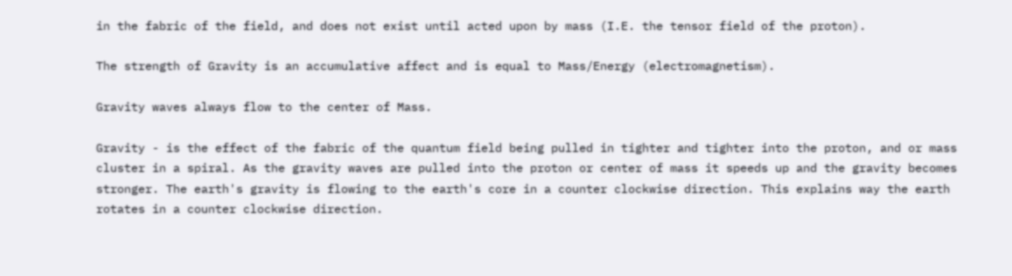in the fabric of the field, and does not exist until acted upon by mass (I.E. the tensor field of the proton).

The strength of Gravity is an accumulative affect and is equal to Mass/Energy (electromagnetism).

Gravity waves always flow to the center of Mass.

Gravity - is the effect of the fabric of the quantum field being pulled in tighter and tighter into the proton, and or mass cluster in a spiral. As the gravity waves are pulled into the proton or center of mass it speeds up and the gravity becomes stronger. The earth's gravity is flowing to the earth's core in a counter clockwise direction. This explains way the earth rotates in a counter clockwise direction.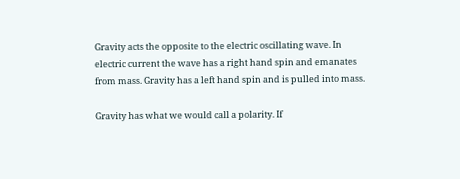Gravity acts the opposite to the electric oscillating wave. In electric current the wave has a right hand spin and emanates from mass. Gravity has a left hand spin and is pulled into mass.

Gravity has what we would call a polarity. If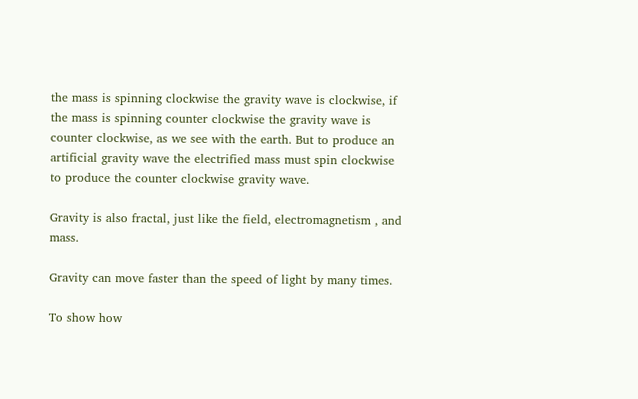the mass is spinning clockwise the gravity wave is clockwise, if the mass is spinning counter clockwise the gravity wave is counter clockwise, as we see with the earth. But to produce an artificial gravity wave the electrified mass must spin clockwise to produce the counter clockwise gravity wave.

Gravity is also fractal, just like the field, electromagnetism , and mass.

Gravity can move faster than the speed of light by many times.

To show how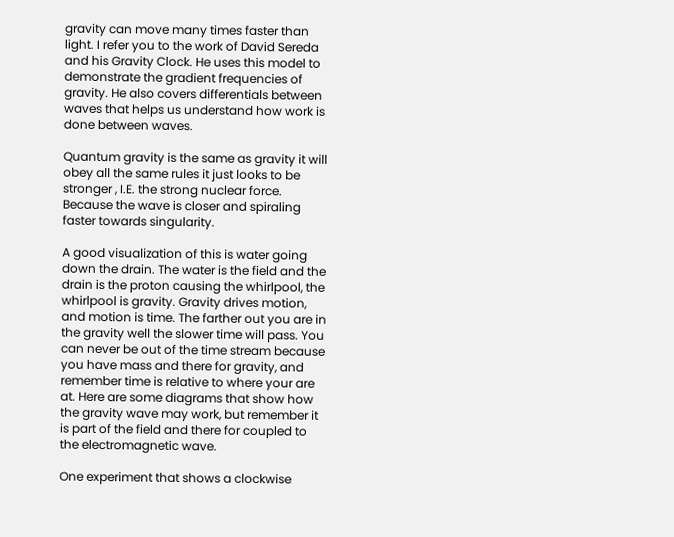gravity can move many times faster than light. I refer you to the work of David Sereda and his Gravity Clock. He uses this model to demonstrate the gradient frequencies of gravity. He also covers differentials between waves that helps us understand how work is done between waves.

Quantum gravity is the same as gravity it will obey all the same rules it just looks to be stronger , I.E. the strong nuclear force. Because the wave is closer and spiraling faster towards singularity.

A good visualization of this is water going down the drain. The water is the field and the drain is the proton causing the whirlpool, the whirlpool is gravity. Gravity drives motion, and motion is time. The farther out you are in the gravity well the slower time will pass. You can never be out of the time stream because you have mass and there for gravity, and remember time is relative to where your are at. Here are some diagrams that show how the gravity wave may work, but remember it is part of the field and there for coupled to the electromagnetic wave.

One experiment that shows a clockwise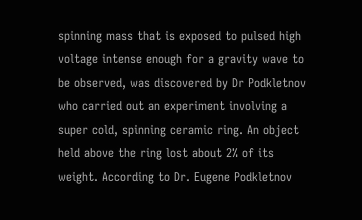spinning mass that is exposed to pulsed high voltage intense enough for a gravity wave to be observed, was discovered by Dr Podkletnov who carried out an experiment involving a super cold, spinning ceramic ring. An object held above the ring lost about 2% of its weight. According to Dr. Eugene Podkletnov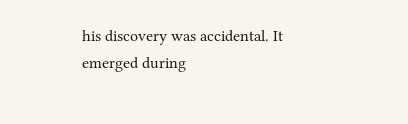his discovery was accidental. It emerged during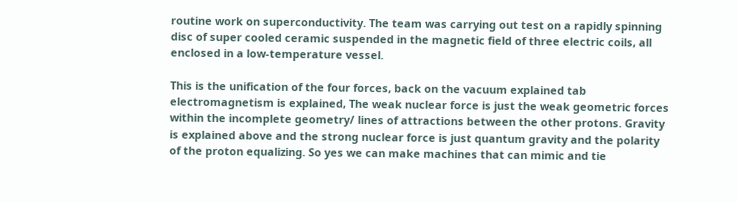routine work on superconductivity. The team was carrying out test on a rapidly spinning disc of super cooled ceramic suspended in the magnetic field of three electric coils, all enclosed in a low-temperature vessel.

This is the unification of the four forces, back on the vacuum explained tab electromagnetism is explained, The weak nuclear force is just the weak geometric forces within the incomplete geometry/ lines of attractions between the other protons. Gravity is explained above and the strong nuclear force is just quantum gravity and the polarity of the proton equalizing. So yes we can make machines that can mimic and tie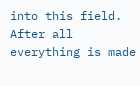into this field. After all everything is made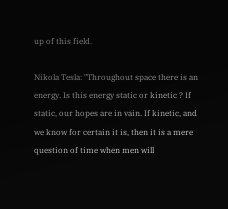up of this field.

Nikola Tesla: "Throughout space there is an energy. Is this energy static or kinetic ? If static, our hopes are in vain. If kinetic, and we know for certain it is, then it is a mere question of time when men will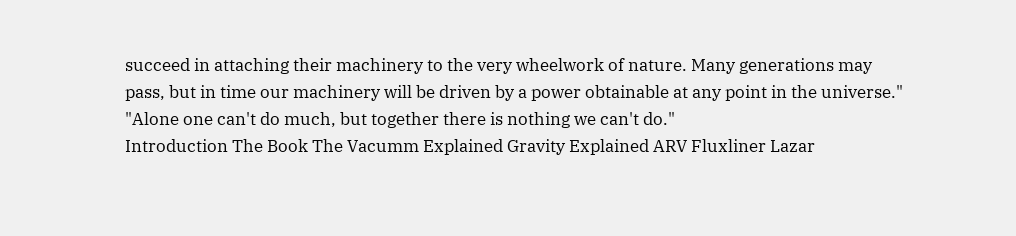succeed in attaching their machinery to the very wheelwork of nature. Many generations may pass, but in time our machinery will be driven by a power obtainable at any point in the universe." "Alone one can't do much, but together there is nothing we can't do."
Introduction The Book The Vacumm Explained Gravity Explained ARV Fluxliner Lazar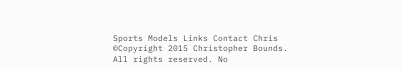Sports Models Links Contact Chris
©Copyright 2015 Christopher Bounds. All rights reserved. No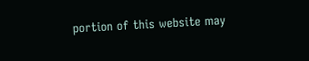portion of this website may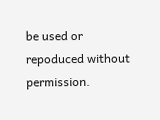be used or repoduced without permission.